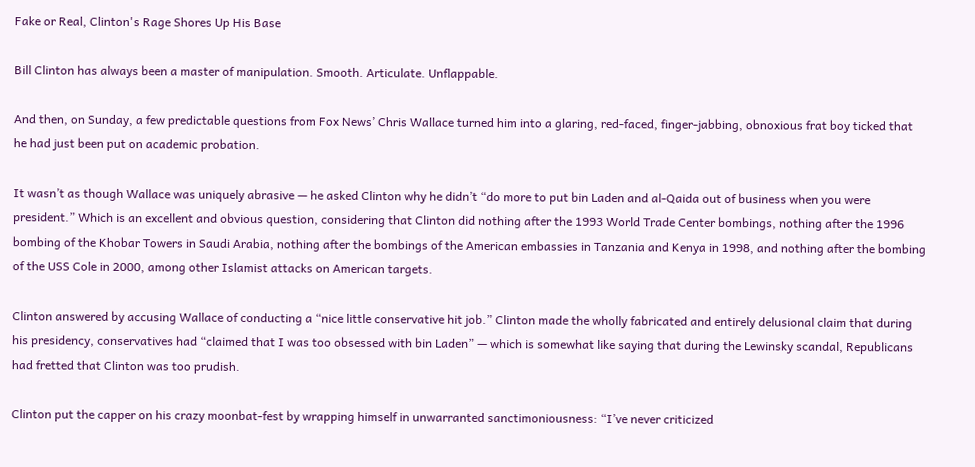Fake or Real, Clinton's Rage Shores Up His Base

Bill Clinton has always been a master of manipulation. Smooth. Articulate. Unflappable.

And then, on Sunday, a few predictable questions from Fox News’ Chris Wallace turned him into a glaring, red-faced, finger-jabbing, obnoxious frat boy ticked that he had just been put on academic probation.

It wasn’t as though Wallace was uniquely abrasive — he asked Clinton why he didn’t “do more to put bin Laden and al-Qaida out of business when you were president.” Which is an excellent and obvious question, considering that Clinton did nothing after the 1993 World Trade Center bombings, nothing after the 1996 bombing of the Khobar Towers in Saudi Arabia, nothing after the bombings of the American embassies in Tanzania and Kenya in 1998, and nothing after the bombing of the USS Cole in 2000, among other Islamist attacks on American targets.

Clinton answered by accusing Wallace of conducting a “nice little conservative hit job.” Clinton made the wholly fabricated and entirely delusional claim that during his presidency, conservatives had “claimed that I was too obsessed with bin Laden” — which is somewhat like saying that during the Lewinsky scandal, Republicans had fretted that Clinton was too prudish.

Clinton put the capper on his crazy moonbat-fest by wrapping himself in unwarranted sanctimoniousness: “I’ve never criticized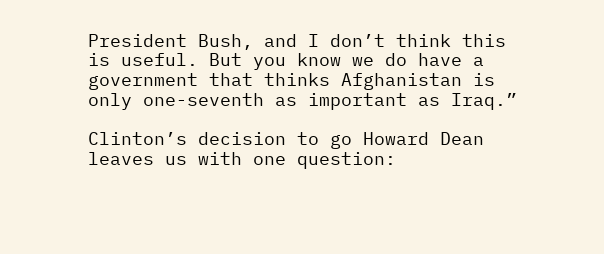President Bush, and I don’t think this is useful. But you know we do have a government that thinks Afghanistan is only one-seventh as important as Iraq.”

Clinton’s decision to go Howard Dean leaves us with one question: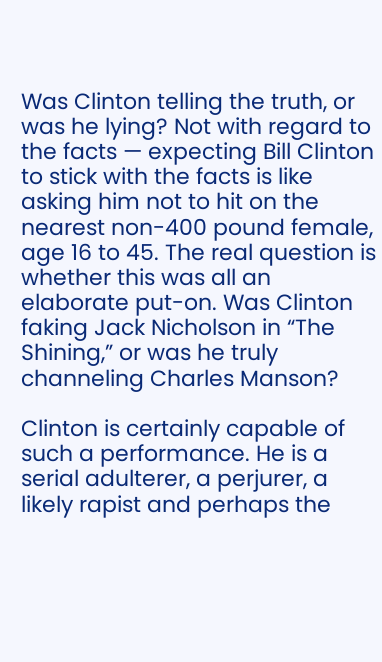Was Clinton telling the truth, or was he lying? Not with regard to the facts — expecting Bill Clinton to stick with the facts is like asking him not to hit on the nearest non-400 pound female, age 16 to 45. The real question is whether this was all an elaborate put-on. Was Clinton faking Jack Nicholson in “The Shining,” or was he truly channeling Charles Manson?

Clinton is certainly capable of such a performance. He is a serial adulterer, a perjurer, a likely rapist and perhaps the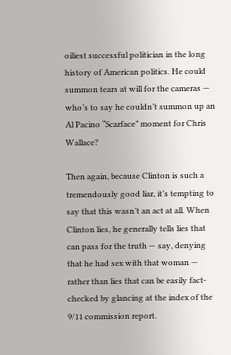oiliest successful politician in the long history of American politics. He could summon tears at will for the cameras — who’s to say he couldn’t summon up an Al Pacino “Scarface” moment for Chris Wallace?

Then again, because Clinton is such a tremendously good liar, it’s tempting to say that this wasn’t an act at all. When Clinton lies, he generally tells lies that can pass for the truth — say, denying that he had sex with that woman — rather than lies that can be easily fact-checked by glancing at the index of the 9/11 commission report.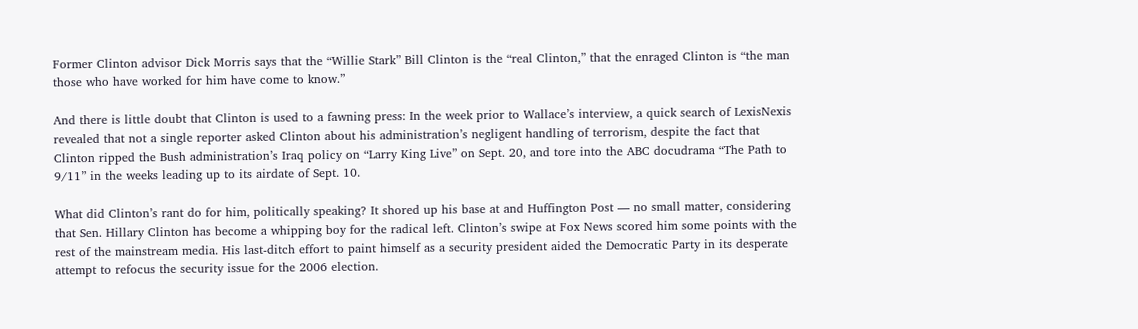Former Clinton advisor Dick Morris says that the “Willie Stark” Bill Clinton is the “real Clinton,” that the enraged Clinton is “the man those who have worked for him have come to know.”

And there is little doubt that Clinton is used to a fawning press: In the week prior to Wallace’s interview, a quick search of LexisNexis revealed that not a single reporter asked Clinton about his administration’s negligent handling of terrorism, despite the fact that Clinton ripped the Bush administration’s Iraq policy on “Larry King Live” on Sept. 20, and tore into the ABC docudrama “The Path to 9/11” in the weeks leading up to its airdate of Sept. 10.

What did Clinton’s rant do for him, politically speaking? It shored up his base at and Huffington Post — no small matter, considering that Sen. Hillary Clinton has become a whipping boy for the radical left. Clinton’s swipe at Fox News scored him some points with the rest of the mainstream media. His last-ditch effort to paint himself as a security president aided the Democratic Party in its desperate attempt to refocus the security issue for the 2006 election.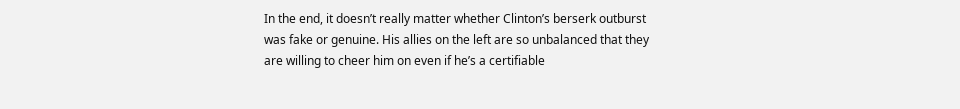In the end, it doesn’t really matter whether Clinton’s berserk outburst was fake or genuine. His allies on the left are so unbalanced that they are willing to cheer him on even if he’s a certifiable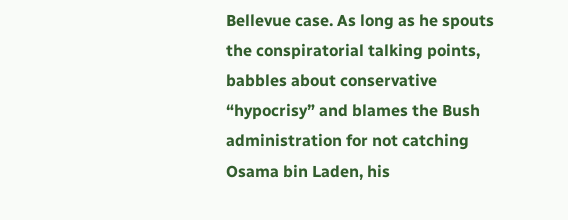Bellevue case. As long as he spouts the conspiratorial talking points, babbles about conservative “hypocrisy” and blames the Bush administration for not catching Osama bin Laden, his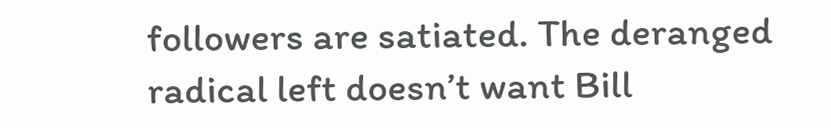followers are satiated. The deranged radical left doesn’t want Bill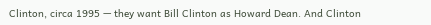Clinton, circa 1995 — they want Bill Clinton as Howard Dean. And Clinton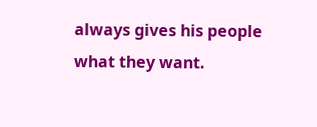always gives his people what they want.